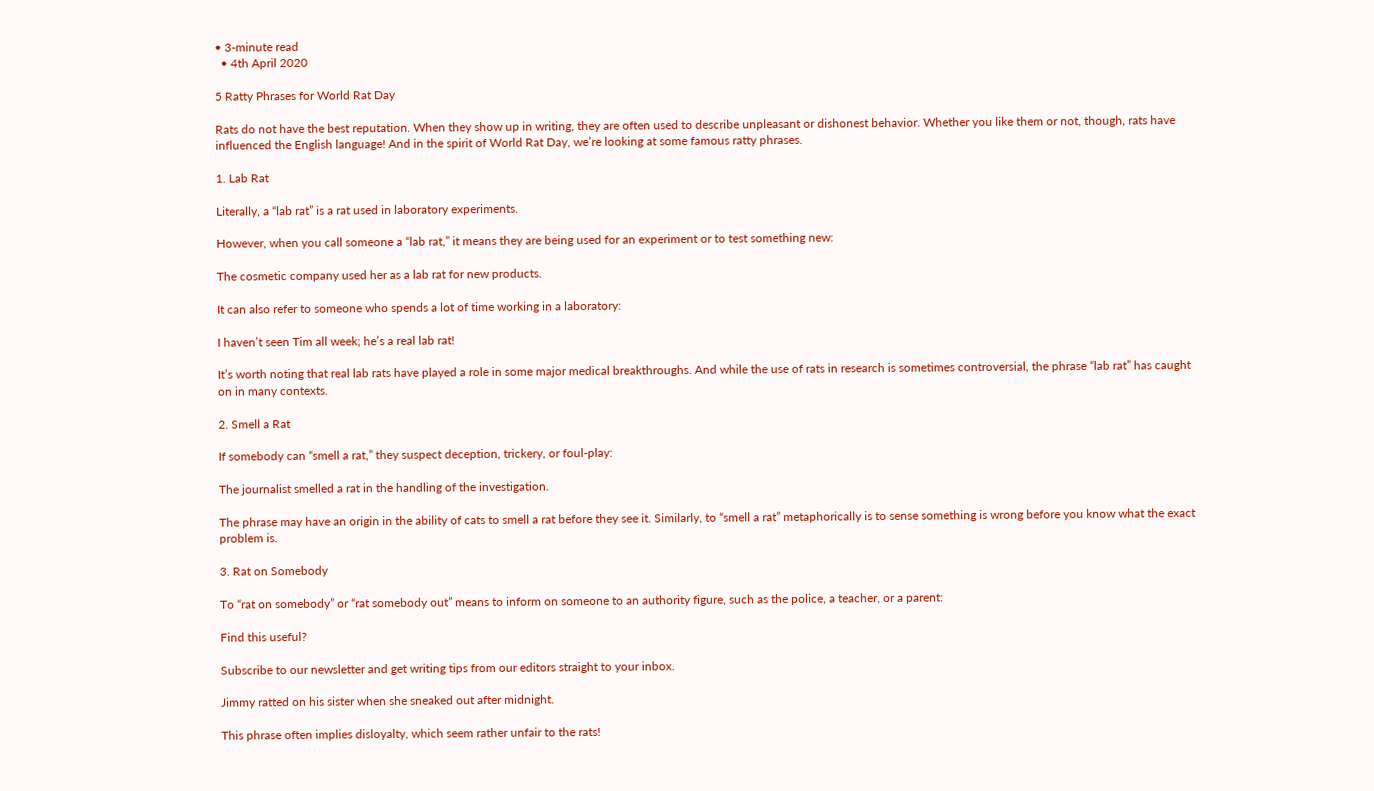• 3-minute read
  • 4th April 2020

5 Ratty Phrases for World Rat Day

Rats do not have the best reputation. When they show up in writing, they are often used to describe unpleasant or dishonest behavior. Whether you like them or not, though, rats have influenced the English language! And in the spirit of World Rat Day, we’re looking at some famous ratty phrases.

1. Lab Rat

Literally, a “lab rat” is a rat used in laboratory experiments.

However, when you call someone a “lab rat,” it means they are being used for an experiment or to test something new:

The cosmetic company used her as a lab rat for new products.

It can also refer to someone who spends a lot of time working in a laboratory:

I haven’t seen Tim all week; he’s a real lab rat!

It’s worth noting that real lab rats have played a role in some major medical breakthroughs. And while the use of rats in research is sometimes controversial, the phrase “lab rat” has caught on in many contexts.

2. Smell a Rat

If somebody can “smell a rat,” they suspect deception, trickery, or foul-play:

The journalist smelled a rat in the handling of the investigation.

The phrase may have an origin in the ability of cats to smell a rat before they see it. Similarly, to “smell a rat” metaphorically is to sense something is wrong before you know what the exact problem is.

3. Rat on Somebody

To “rat on somebody” or “rat somebody out” means to inform on someone to an authority figure, such as the police, a teacher, or a parent:

Find this useful?

Subscribe to our newsletter and get writing tips from our editors straight to your inbox.

Jimmy ratted on his sister when she sneaked out after midnight.

This phrase often implies disloyalty, which seem rather unfair to the rats!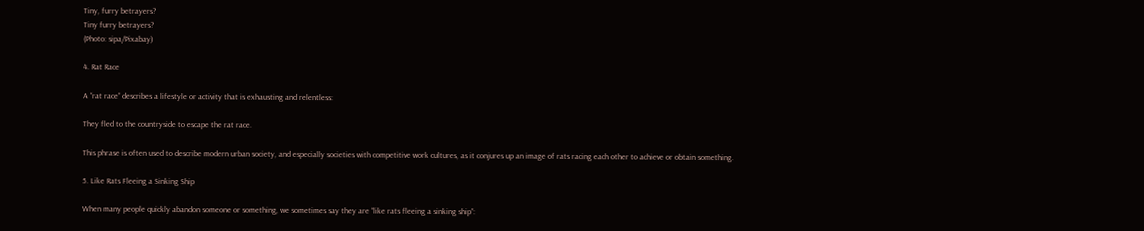Tiny, furry betrayers?
Tiny furry betrayers?
(Photo: sipa/Pixabay)

4. Rat Race

A “rat race” describes a lifestyle or activity that is exhausting and relentless:

They fled to the countryside to escape the rat race.

This phrase is often used to describe modern urban society, and especially societies with competitive work cultures, as it conjures up an image of rats racing each other to achieve or obtain something.

5. Like Rats Fleeing a Sinking Ship

When many people quickly abandon someone or something, we sometimes say they are “like rats fleeing a sinking ship”: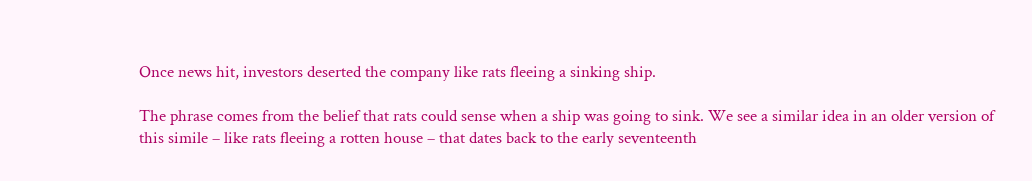Once news hit, investors deserted the company like rats fleeing a sinking ship.

The phrase comes from the belief that rats could sense when a ship was going to sink. We see a similar idea in an older version of this simile – like rats fleeing a rotten house – that dates back to the early seventeenth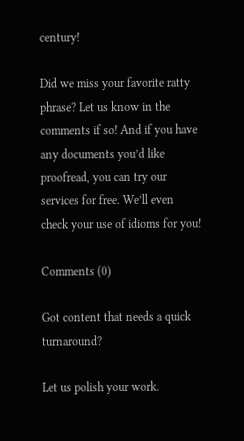century!

Did we miss your favorite ratty phrase? Let us know in the comments if so! And if you have any documents you’d like proofread, you can try our services for free. We’ll even check your use of idioms for you!

Comments (0)

Got content that needs a quick turnaround?

Let us polish your work.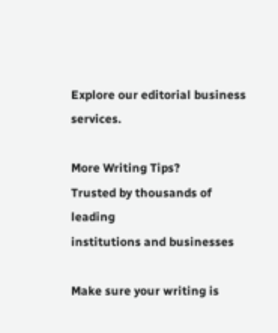Explore our editorial business services.

More Writing Tips?
Trusted by thousands of leading
institutions and businesses

Make sure your writing is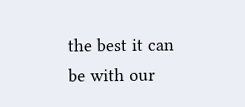the best it can be with our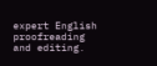expert English proofreading and editing.